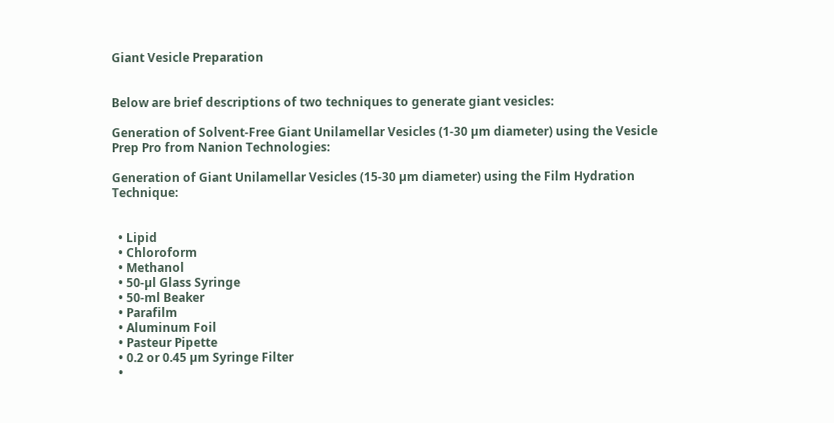Giant Vesicle Preparation


Below are brief descriptions of two techniques to generate giant vesicles:

Generation of Solvent-Free Giant Unilamellar Vesicles (1-30 µm diameter) using the Vesicle Prep Pro from Nanion Technologies:

Generation of Giant Unilamellar Vesicles (15-30 µm diameter) using the Film Hydration Technique:


  • Lipid
  • Chloroform
  • Methanol
  • 50-µl Glass Syringe
  • 50-ml Beaker
  • Parafilm
  • Aluminum Foil
  • Pasteur Pipette
  • 0.2 or 0.45 µm Syringe Filter
  •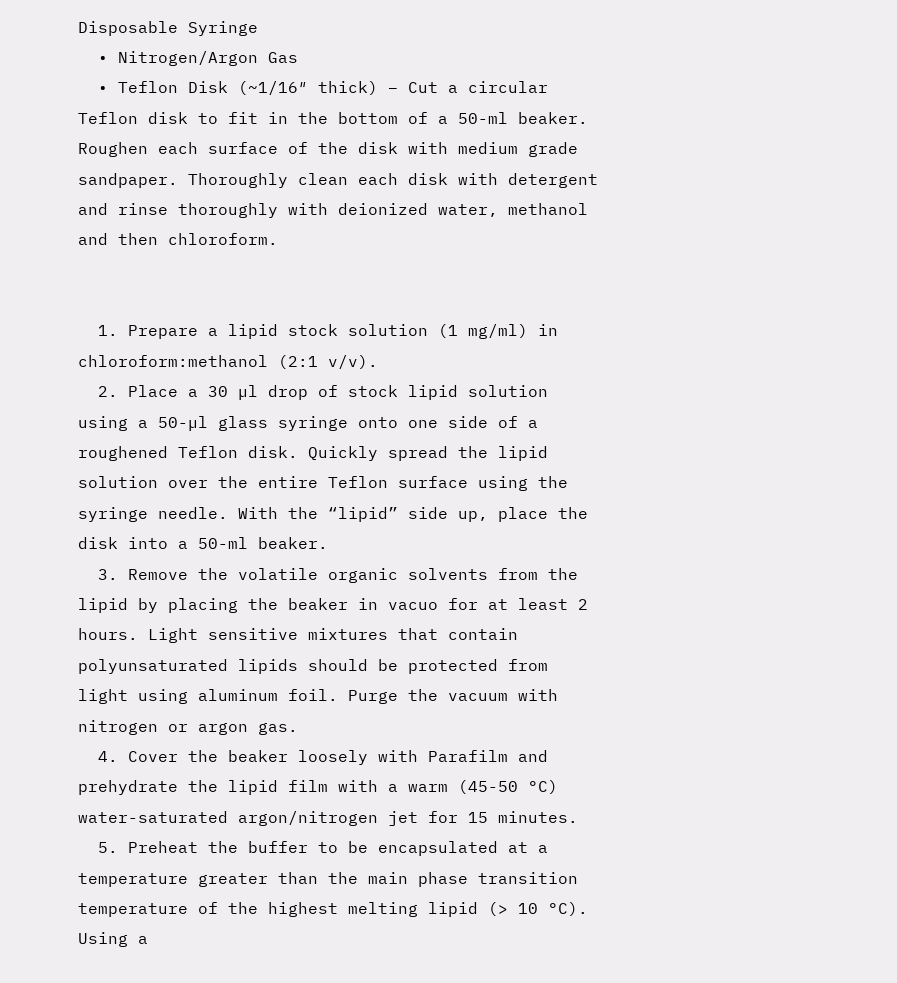Disposable Syringe
  • Nitrogen/Argon Gas
  • Teflon Disk (~1/16″ thick) – Cut a circular Teflon disk to fit in the bottom of a 50-ml beaker. Roughen each surface of the disk with medium grade sandpaper. Thoroughly clean each disk with detergent and rinse thoroughly with deionized water, methanol and then chloroform.


  1. Prepare a lipid stock solution (1 mg/ml) in chloroform:methanol (2:1 v/v).
  2. Place a 30 µl drop of stock lipid solution using a 50-µl glass syringe onto one side of a roughened Teflon disk. Quickly spread the lipid solution over the entire Teflon surface using the syringe needle. With the “lipid” side up, place the disk into a 50-ml beaker.
  3. Remove the volatile organic solvents from the lipid by placing the beaker in vacuo for at least 2 hours. Light sensitive mixtures that contain polyunsaturated lipids should be protected from light using aluminum foil. Purge the vacuum with nitrogen or argon gas.
  4. Cover the beaker loosely with Parafilm and prehydrate the lipid film with a warm (45-50 °C) water-saturated argon/nitrogen jet for 15 minutes.
  5. Preheat the buffer to be encapsulated at a temperature greater than the main phase transition temperature of the highest melting lipid (> 10 °C). Using a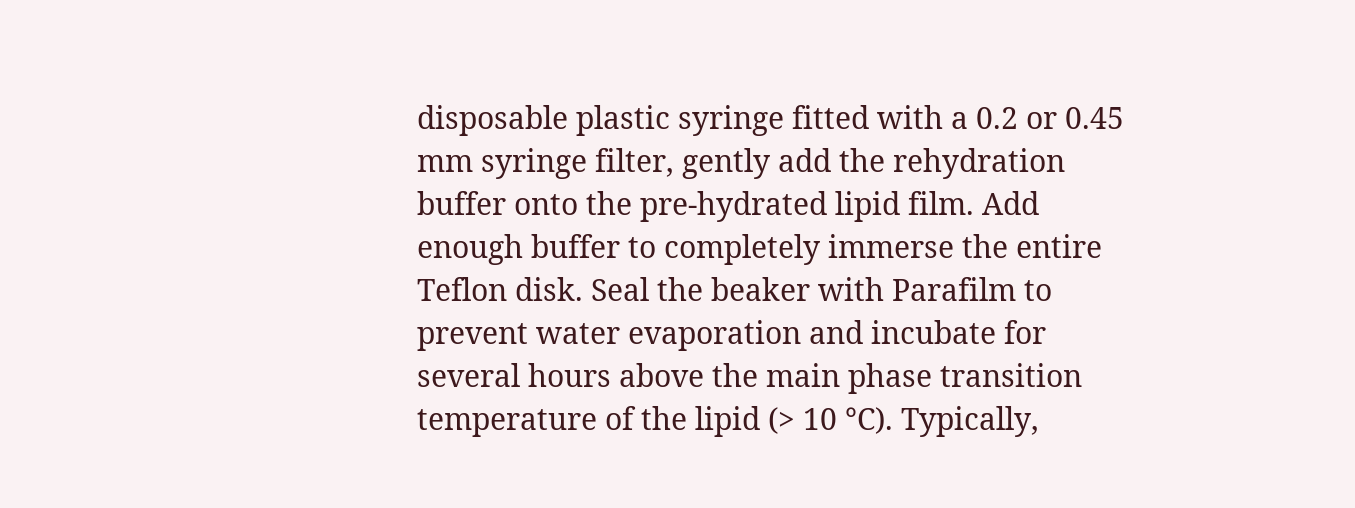disposable plastic syringe fitted with a 0.2 or 0.45 mm syringe filter, gently add the rehydration buffer onto the pre-hydrated lipid film. Add enough buffer to completely immerse the entire Teflon disk. Seal the beaker with Parafilm to prevent water evaporation and incubate for several hours above the main phase transition temperature of the lipid (> 10 °C). Typically,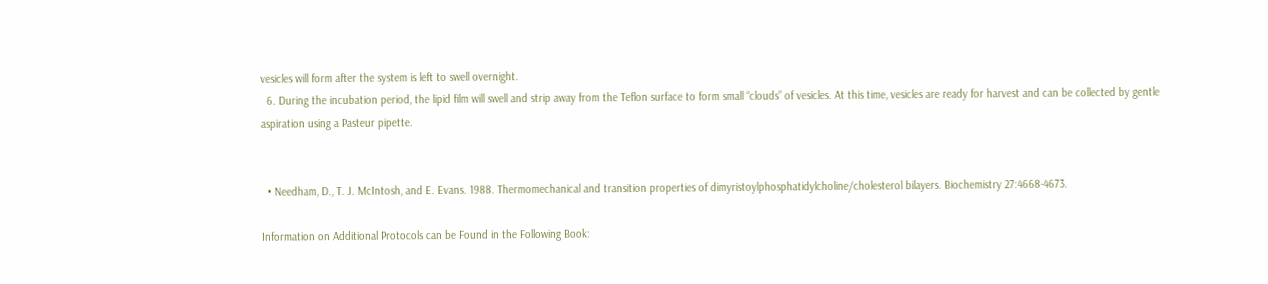vesicles will form after the system is left to swell overnight.
  6. During the incubation period, the lipid film will swell and strip away from the Teflon surface to form small “clouds” of vesicles. At this time, vesicles are ready for harvest and can be collected by gentle aspiration using a Pasteur pipette.


  • Needham, D., T. J. McIntosh, and E. Evans. 1988. Thermomechanical and transition properties of dimyristoylphosphatidylcholine/cholesterol bilayers. Biochemistry 27:4668-4673.

Information on Additional Protocols can be Found in the Following Book: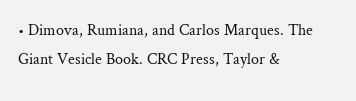• Dimova, Rumiana, and Carlos Marques. The Giant Vesicle Book. CRC Press, Taylor &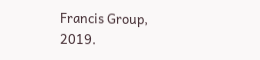Francis Group, 2019.